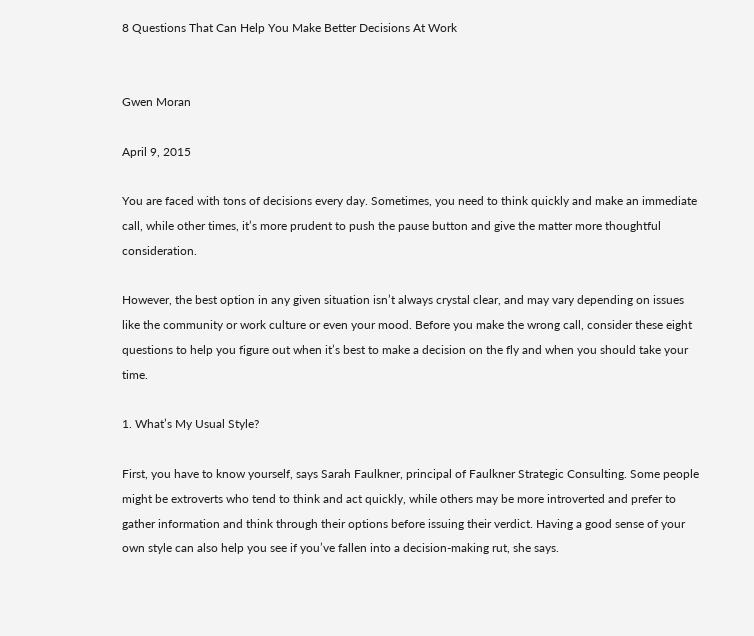8 Questions That Can Help You Make Better Decisions At Work


Gwen Moran

April 9, 2015

You are faced with tons of decisions every day. Sometimes, you need to think quickly and make an immediate call, while other times, it’s more prudent to push the pause button and give the matter more thoughtful consideration.

However, the best option in any given situation isn’t always crystal clear, and may vary depending on issues like the community or work culture or even your mood. Before you make the wrong call, consider these eight questions to help you figure out when it’s best to make a decision on the fly and when you should take your time.

1. What’s My Usual Style?

First, you have to know yourself, says Sarah Faulkner, principal of Faulkner Strategic Consulting. Some people might be extroverts who tend to think and act quickly, while others may be more introverted and prefer to gather information and think through their options before issuing their verdict. Having a good sense of your own style can also help you see if you’ve fallen into a decision-making rut, she says.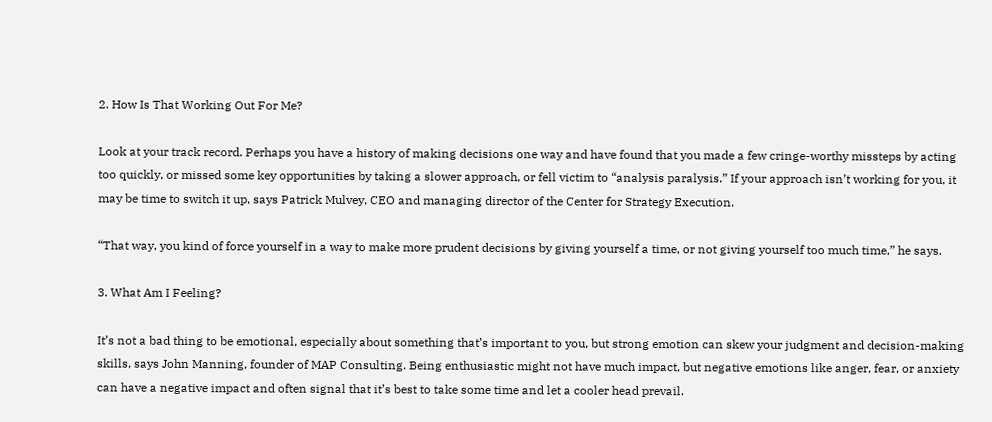2. How Is That Working Out For Me?

Look at your track record. Perhaps you have a history of making decisions one way and have found that you made a few cringe-worthy missteps by acting too quickly, or missed some key opportunities by taking a slower approach, or fell victim to “analysis paralysis.” If your approach isn’t working for you, it may be time to switch it up, says Patrick Mulvey, CEO and managing director of the Center for Strategy Execution.

“That way, you kind of force yourself in a way to make more prudent decisions by giving yourself a time, or not giving yourself too much time,” he says.

3. What Am I Feeling?

It’s not a bad thing to be emotional, especially about something that’s important to you, but strong emotion can skew your judgment and decision-making skills, says John Manning, founder of MAP Consulting. Being enthusiastic might not have much impact, but negative emotions like anger, fear, or anxiety can have a negative impact and often signal that it’s best to take some time and let a cooler head prevail.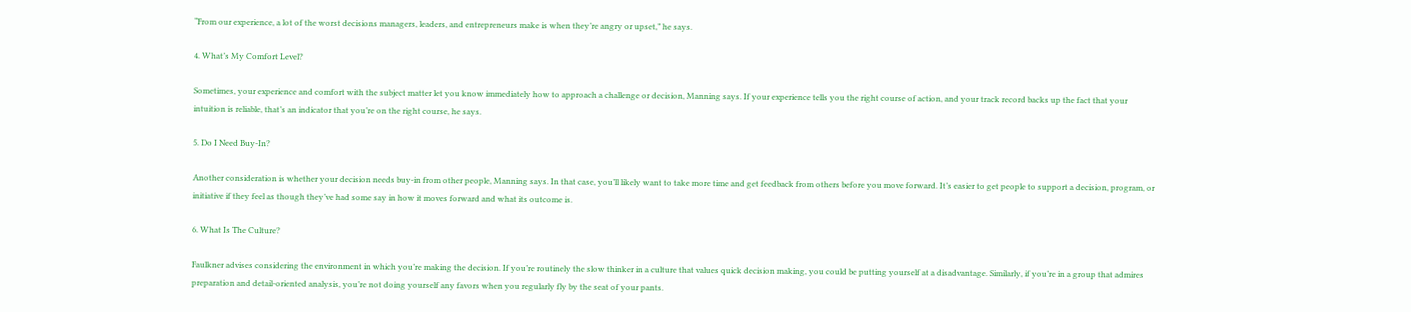“From our experience, a lot of the worst decisions managers, leaders, and entrepreneurs make is when they’re angry or upset,” he says.

4. What’s My Comfort Level?

Sometimes, your experience and comfort with the subject matter let you know immediately how to approach a challenge or decision, Manning says. If your experience tells you the right course of action, and your track record backs up the fact that your intuition is reliable, that’s an indicator that you’re on the right course, he says.

5. Do I Need Buy-In?

Another consideration is whether your decision needs buy-in from other people, Manning says. In that case, you’ll likely want to take more time and get feedback from others before you move forward. It’s easier to get people to support a decision, program, or initiative if they feel as though they’ve had some say in how it moves forward and what its outcome is.

6. What Is The Culture?

Faulkner advises considering the environment in which you’re making the decision. If you’re routinely the slow thinker in a culture that values quick decision making, you could be putting yourself at a disadvantage. Similarly, if you’re in a group that admires preparation and detail-oriented analysis, you’re not doing yourself any favors when you regularly fly by the seat of your pants.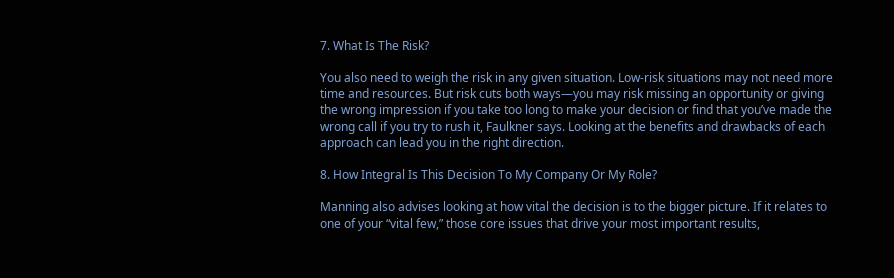7. What Is The Risk?

You also need to weigh the risk in any given situation. Low-risk situations may not need more time and resources. But risk cuts both ways—you may risk missing an opportunity or giving the wrong impression if you take too long to make your decision or find that you’ve made the wrong call if you try to rush it, Faulkner says. Looking at the benefits and drawbacks of each approach can lead you in the right direction.

8. How Integral Is This Decision To My Company Or My Role?

Manning also advises looking at how vital the decision is to the bigger picture. If it relates to one of your “vital few,” those core issues that drive your most important results,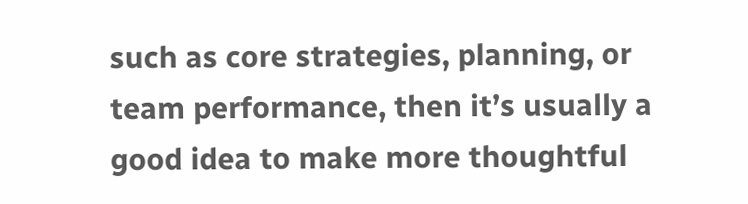such as core strategies, planning, or team performance, then it’s usually a good idea to make more thoughtful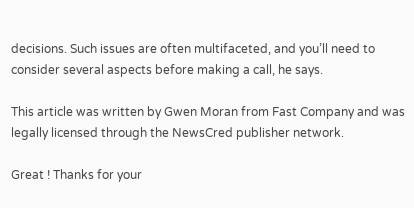decisions. Such issues are often multifaceted, and you’ll need to consider several aspects before making a call, he says.

This article was written by Gwen Moran from Fast Company and was legally licensed through the NewsCred publisher network.

Great ! Thanks for your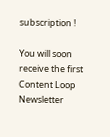subscription !

You will soon receive the first Content Loop Newsletter